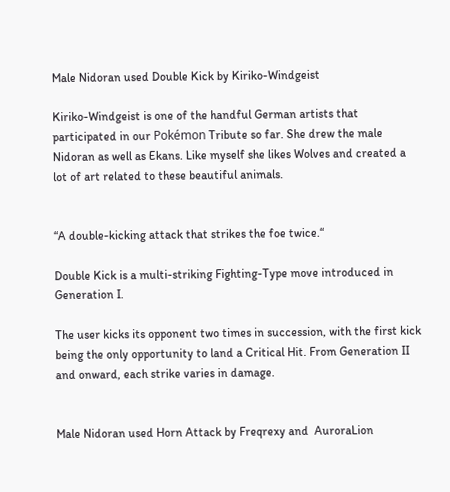Male Nidoran used Double Kick by Kiriko-Windgeist

Kiriko-Windgeist is one of the handful German artists that participated in our Pokémon Tribute so far. She drew the male Nidoran as well as Ekans. Like myself she likes Wolves and created a lot of art related to these beautiful animals.


“A double-kicking attack that strikes the foe twice.“

Double Kick is a multi-striking Fighting-Type move introduced in Generation I.

The user kicks its opponent two times in succession, with the first kick being the only opportunity to land a Critical Hit. From Generation II and onward, each strike varies in damage.


Male Nidoran used Horn Attack by Freqrexy and  AuroraLion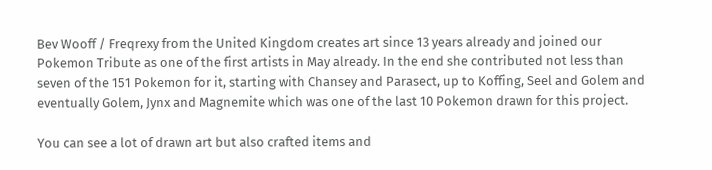Bev Wooff / Freqrexy from the United Kingdom creates art since 13 years already and joined our Pokemon Tribute as one of the first artists in May already. In the end she contributed not less than seven of the 151 Pokemon for it, starting with Chansey and Parasect, up to Koffing, Seel and Golem and eventually Golem, Jynx and Magnemite which was one of the last 10 Pokemon drawn for this project.

You can see a lot of drawn art but also crafted items and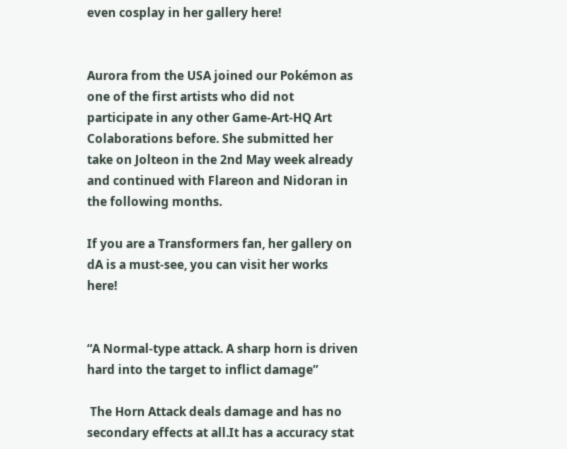even cosplay in her gallery here!


Aurora from the USA joined our Pokémon as one of the first artists who did not participate in any other Game-Art-HQ Art Colaborations before. She submitted her take on Jolteon in the 2nd May week already and continued with Flareon and Nidoran in the following months.

If you are a Transformers fan, her gallery on dA is a must-see, you can visit her works here!


“A Normal-type attack. A sharp horn is driven hard into the target to inflict damage”

 The Horn Attack deals damage and has no secondary effects at all.It has a accuracy stat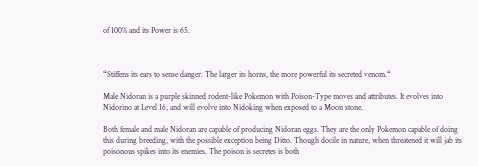of 100% and its Power is 65.



“Stiffens its ears to sense danger. The larger its horns, the more powerful its secreted venom.“

Male Nidoran is a purple skinned rodent-like Pokemon with Poison-Type moves and attributes. It evolves into Nidorino at Level 16, and will evolve into Nidoking when exposed to a Moon stone.

Both female and male Nidoran are capable of producing Nidoran eggs. They are the only Pokemon capable of doing this during breeding, with the possible exception being Ditto. Though docile in nature, when threatened it will jab its poisonous spikes into its enemies. The poison is secretes is both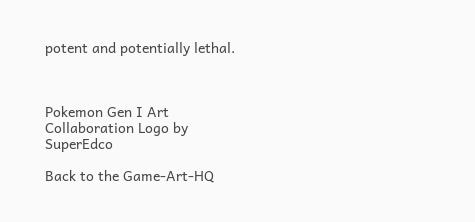potent and potentially lethal.



Pokemon Gen I Art Collaboration Logo by SuperEdco

Back to the Game-Art-HQ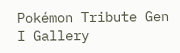Pokémon Tribute Gen I Gallery